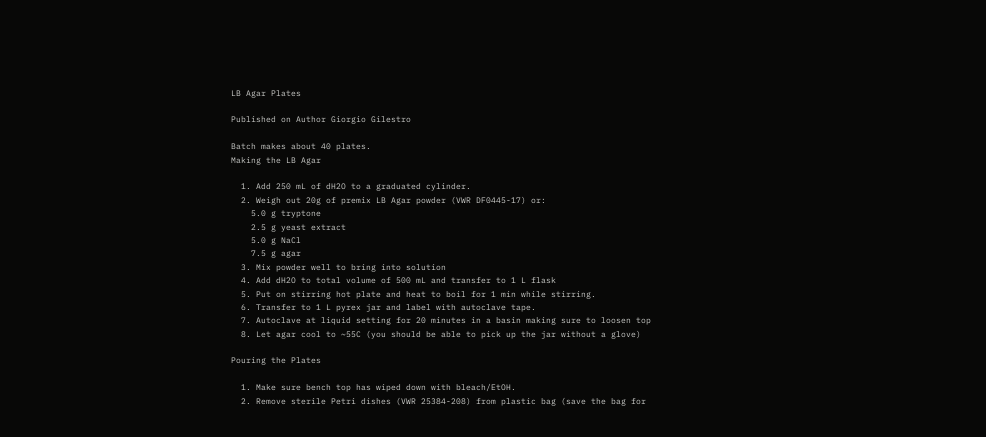LB Agar Plates

Published on Author Giorgio Gilestro

Batch makes about 40 plates.
Making the LB Agar

  1. Add 250 mL of dH2O to a graduated cylinder.
  2. Weigh out 20g of premix LB Agar powder (VWR DF0445-17) or:
    5.0 g tryptone
    2.5 g yeast extract
    5.0 g NaCl
    7.5 g agar
  3. Mix powder well to bring into solution
  4. Add dH2O to total volume of 500 mL and transfer to 1 L flask
  5. Put on stirring hot plate and heat to boil for 1 min while stirring.
  6. Transfer to 1 L pyrex jar and label with autoclave tape.
  7. Autoclave at liquid setting for 20 minutes in a basin making sure to loosen top
  8. Let agar cool to ~55C (you should be able to pick up the jar without a glove)

Pouring the Plates

  1. Make sure bench top has wiped down with bleach/EtOH.
  2. Remove sterile Petri dishes (VWR 25384-208) from plastic bag (save the bag for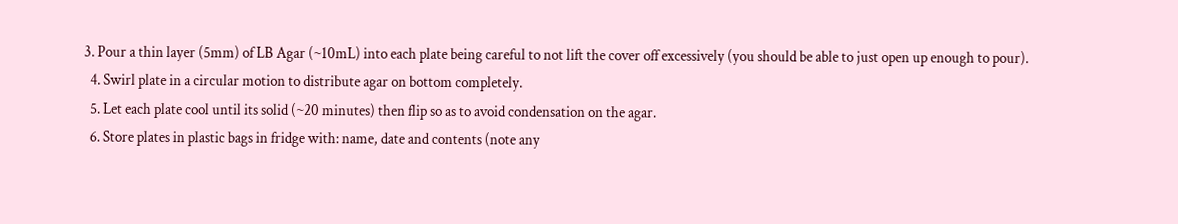3. Pour a thin layer (5mm) of LB Agar (~10mL) into each plate being careful to not lift the cover off excessively (you should be able to just open up enough to pour).
  4. Swirl plate in a circular motion to distribute agar on bottom completely.
  5. Let each plate cool until its solid (~20 minutes) then flip so as to avoid condensation on the agar.
  6. Store plates in plastic bags in fridge with: name, date and contents (note any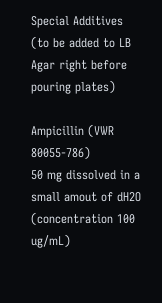Special Additives (to be added to LB Agar right before pouring plates)

Ampicillin (VWR 80055-786)
50 mg dissolved in a small amout of dH2O
(concentration 100 ug/mL)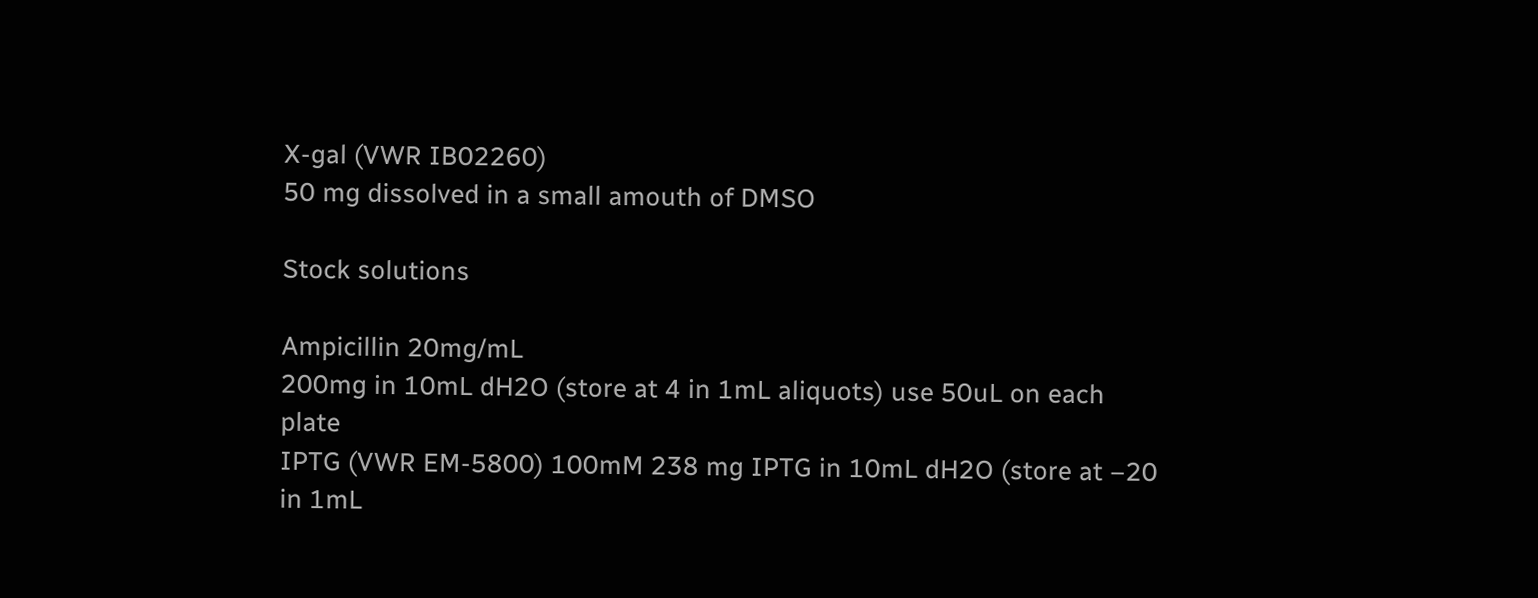X-gal (VWR IB02260)
50 mg dissolved in a small amouth of DMSO

Stock solutions

Ampicillin 20mg/mL
200mg in 10mL dH2O (store at 4 in 1mL aliquots) use 50uL on each plate
IPTG (VWR EM-5800) 100mM 238 mg IPTG in 10mL dH2O (store at –20 in 1mL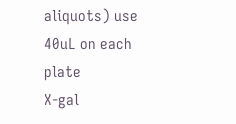aliquots) use 40uL on each plate
X-gal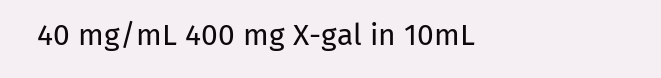40 mg/mL 400 mg X-gal in 10mL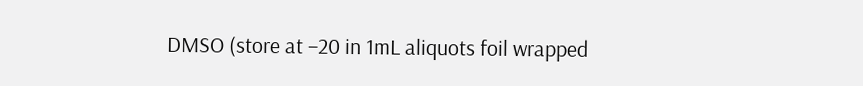DMSO (store at –20 in 1mL aliquots foil wrapped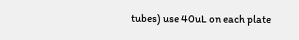tubes) use 40uL on each plate